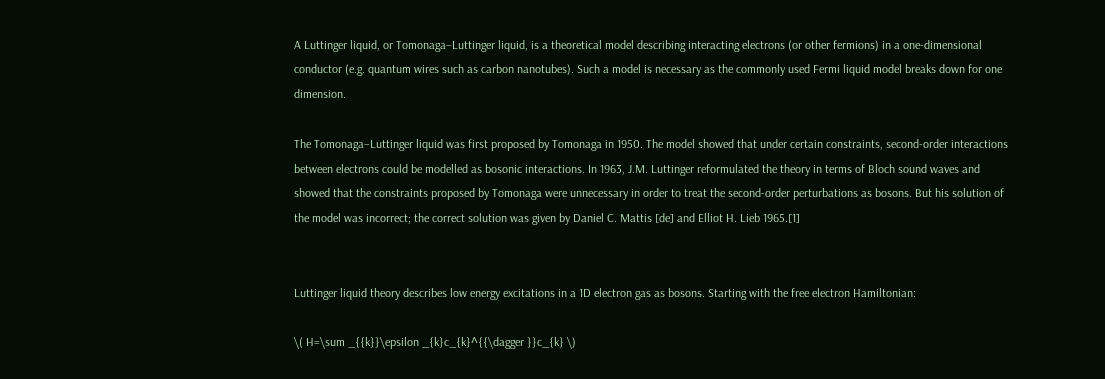A Luttinger liquid, or Tomonaga–Luttinger liquid, is a theoretical model describing interacting electrons (or other fermions) in a one-dimensional conductor (e.g. quantum wires such as carbon nanotubes). Such a model is necessary as the commonly used Fermi liquid model breaks down for one dimension.

The Tomonaga–Luttinger liquid was first proposed by Tomonaga in 1950. The model showed that under certain constraints, second-order interactions between electrons could be modelled as bosonic interactions. In 1963, J.M. Luttinger reformulated the theory in terms of Bloch sound waves and showed that the constraints proposed by Tomonaga were unnecessary in order to treat the second-order perturbations as bosons. But his solution of the model was incorrect; the correct solution was given by Daniel C. Mattis [de] and Elliot H. Lieb 1965.[1]


Luttinger liquid theory describes low energy excitations in a 1D electron gas as bosons. Starting with the free electron Hamiltonian:

\( H=\sum _{{k}}\epsilon _{k}c_{k}^{{\dagger }}c_{k} \)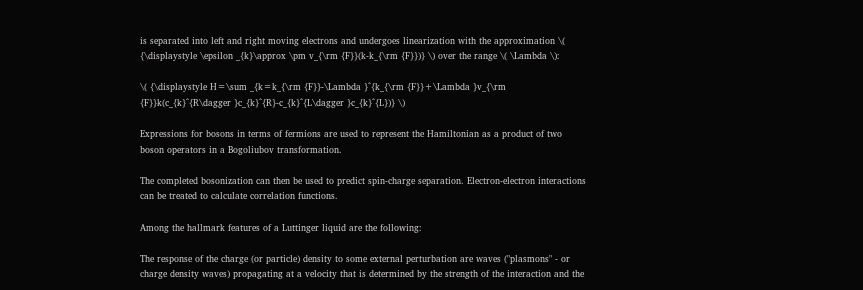is separated into left and right moving electrons and undergoes linearization with the approximation \( {\displaystyle \epsilon _{k}\approx \pm v_{\rm {F}}(k-k_{\rm {F}})} \) over the range \( \Lambda \):

\( {\displaystyle H=\sum _{k=k_{\rm {F}}-\Lambda }^{k_{\rm {F}}+\Lambda }v_{\rm {F}}k(c_{k}^{R\dagger }c_{k}^{R}-c_{k}^{L\dagger }c_{k}^{L})} \)

Expressions for bosons in terms of fermions are used to represent the Hamiltonian as a product of two boson operators in a Bogoliubov transformation.

The completed bosonization can then be used to predict spin-charge separation. Electron-electron interactions can be treated to calculate correlation functions.

Among the hallmark features of a Luttinger liquid are the following:

The response of the charge (or particle) density to some external perturbation are waves ("plasmons" - or charge density waves) propagating at a velocity that is determined by the strength of the interaction and the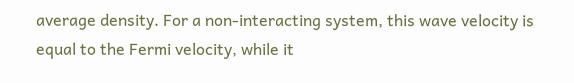average density. For a non-interacting system, this wave velocity is equal to the Fermi velocity, while it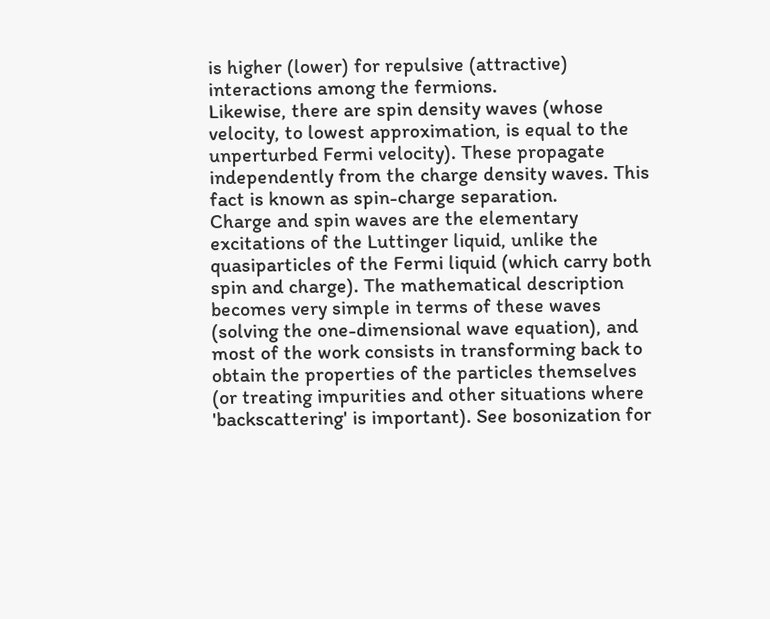is higher (lower) for repulsive (attractive) interactions among the fermions.
Likewise, there are spin density waves (whose velocity, to lowest approximation, is equal to the unperturbed Fermi velocity). These propagate independently from the charge density waves. This fact is known as spin-charge separation.
Charge and spin waves are the elementary excitations of the Luttinger liquid, unlike the quasiparticles of the Fermi liquid (which carry both spin and charge). The mathematical description becomes very simple in terms of these waves (solving the one-dimensional wave equation), and most of the work consists in transforming back to obtain the properties of the particles themselves (or treating impurities and other situations where 'backscattering' is important). See bosonization for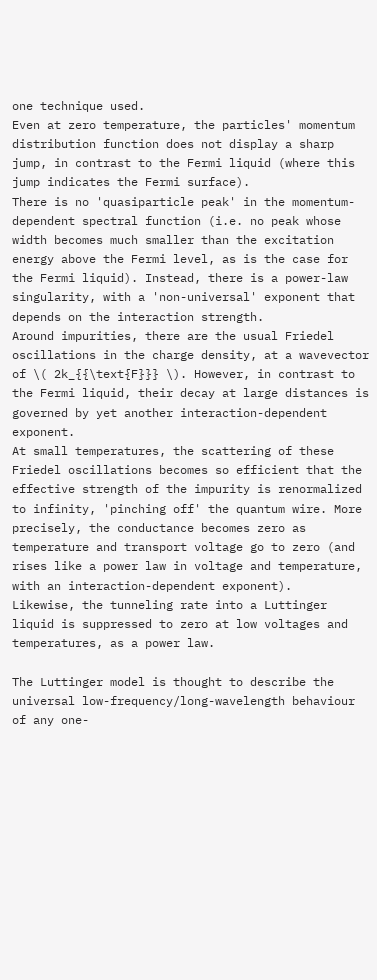one technique used.
Even at zero temperature, the particles' momentum distribution function does not display a sharp jump, in contrast to the Fermi liquid (where this jump indicates the Fermi surface).
There is no 'quasiparticle peak' in the momentum-dependent spectral function (i.e. no peak whose width becomes much smaller than the excitation energy above the Fermi level, as is the case for the Fermi liquid). Instead, there is a power-law singularity, with a 'non-universal' exponent that depends on the interaction strength.
Around impurities, there are the usual Friedel oscillations in the charge density, at a wavevector of \( 2k_{{\text{F}}} \). However, in contrast to the Fermi liquid, their decay at large distances is governed by yet another interaction-dependent exponent.
At small temperatures, the scattering of these Friedel oscillations becomes so efficient that the effective strength of the impurity is renormalized to infinity, 'pinching off' the quantum wire. More precisely, the conductance becomes zero as temperature and transport voltage go to zero (and rises like a power law in voltage and temperature, with an interaction-dependent exponent).
Likewise, the tunneling rate into a Luttinger liquid is suppressed to zero at low voltages and temperatures, as a power law.

The Luttinger model is thought to describe the universal low-frequency/long-wavelength behaviour of any one-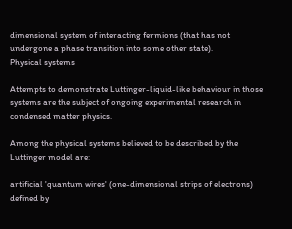dimensional system of interacting fermions (that has not undergone a phase transition into some other state).
Physical systems

Attempts to demonstrate Luttinger-liquid-like behaviour in those systems are the subject of ongoing experimental research in condensed matter physics.

Among the physical systems believed to be described by the Luttinger model are:

artificial 'quantum wires' (one-dimensional strips of electrons) defined by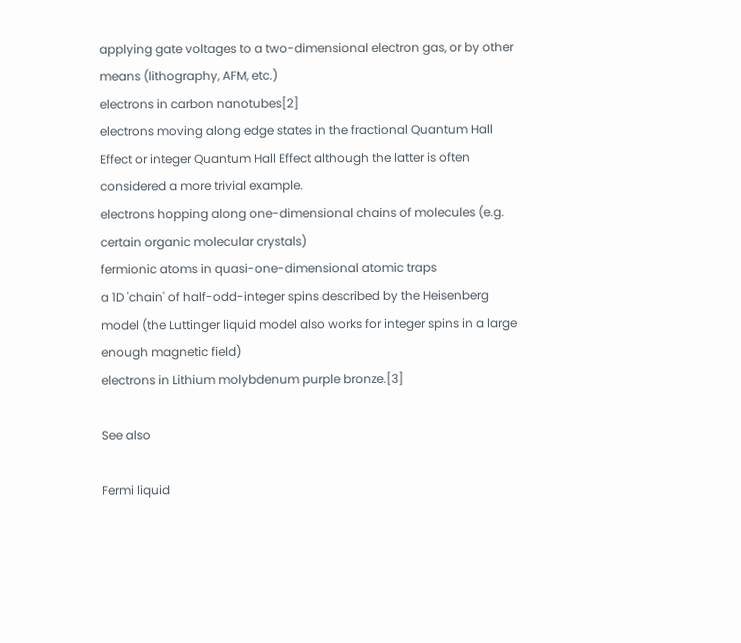applying gate voltages to a two-dimensional electron gas, or by other means (lithography, AFM, etc.)
electrons in carbon nanotubes[2]
electrons moving along edge states in the fractional Quantum Hall Effect or integer Quantum Hall Effect although the latter is often considered a more trivial example.
electrons hopping along one-dimensional chains of molecules (e.g. certain organic molecular crystals)
fermionic atoms in quasi-one-dimensional atomic traps
a 1D 'chain' of half-odd-integer spins described by the Heisenberg model (the Luttinger liquid model also works for integer spins in a large enough magnetic field)
electrons in Lithium molybdenum purple bronze.[3]

See also

Fermi liquid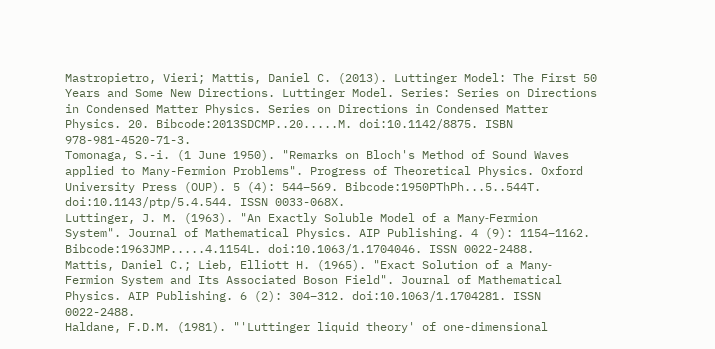Mastropietro, Vieri; Mattis, Daniel C. (2013). Luttinger Model: The First 50 Years and Some New Directions. Luttinger Model. Series: Series on Directions in Condensed Matter Physics. Series on Directions in Condensed Matter Physics. 20. Bibcode:2013SDCMP..20.....M. doi:10.1142/8875. ISBN 978-981-4520-71-3.
Tomonaga, S.-i. (1 June 1950). "Remarks on Bloch's Method of Sound Waves applied to Many-Fermion Problems". Progress of Theoretical Physics. Oxford University Press (OUP). 5 (4): 544–569. Bibcode:1950PThPh...5..544T. doi:10.1143/ptp/5.4.544. ISSN 0033-068X.
Luttinger, J. M. (1963). "An Exactly Soluble Model of a Many‐Fermion System". Journal of Mathematical Physics. AIP Publishing. 4 (9): 1154–1162. Bibcode:1963JMP.....4.1154L. doi:10.1063/1.1704046. ISSN 0022-2488.
Mattis, Daniel C.; Lieb, Elliott H. (1965). "Exact Solution of a Many‐Fermion System and Its Associated Boson Field". Journal of Mathematical Physics. AIP Publishing. 6 (2): 304–312. doi:10.1063/1.1704281. ISSN 0022-2488.
Haldane, F.D.M. (1981). "'Luttinger liquid theory' of one-dimensional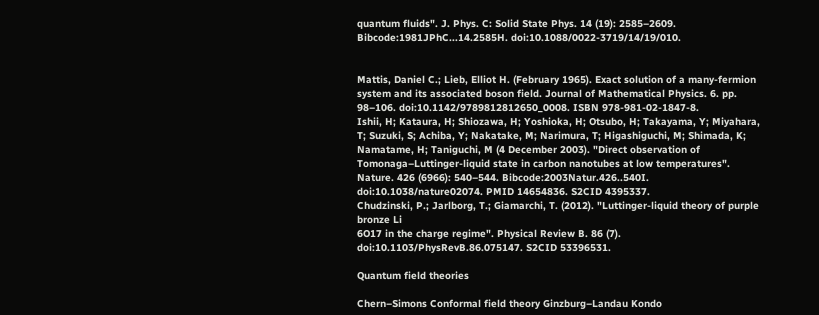quantum fluids". J. Phys. C: Solid State Phys. 14 (19): 2585–2609. Bibcode:1981JPhC...14.2585H. doi:10.1088/0022-3719/14/19/010.


Mattis, Daniel C.; Lieb, Elliot H. (February 1965). Exact solution of a many-fermion system and its associated boson field. Journal of Mathematical Physics. 6. pp. 98–106. doi:10.1142/9789812812650_0008. ISBN 978-981-02-1847-8.
Ishii, H; Kataura, H; Shiozawa, H; Yoshioka, H; Otsubo, H; Takayama, Y; Miyahara, T; Suzuki, S; Achiba, Y; Nakatake, M; Narimura, T; Higashiguchi, M; Shimada, K; Namatame, H; Taniguchi, M (4 December 2003). "Direct observation of Tomonaga–Luttinger-liquid state in carbon nanotubes at low temperatures". Nature. 426 (6966): 540–544. Bibcode:2003Natur.426..540I. doi:10.1038/nature02074. PMID 14654836. S2CID 4395337.
Chudzinski, P.; Jarlborg, T.; Giamarchi, T. (2012). "Luttinger-liquid theory of purple bronze Li
6O17 in the charge regime". Physical Review B. 86 (7). doi:10.1103/PhysRevB.86.075147. S2CID 53396531.

Quantum field theories

Chern–Simons Conformal field theory Ginzburg–Landau Kondo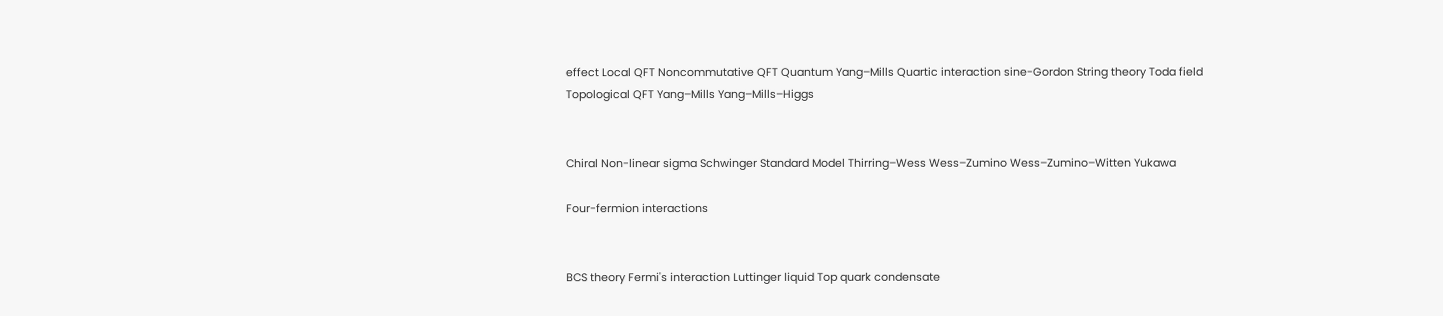effect Local QFT Noncommutative QFT Quantum Yang–Mills Quartic interaction sine-Gordon String theory Toda field Topological QFT Yang–Mills Yang–Mills–Higgs


Chiral Non-linear sigma Schwinger Standard Model Thirring–Wess Wess–Zumino Wess–Zumino–Witten Yukawa

Four-fermion interactions


BCS theory Fermi's interaction Luttinger liquid Top quark condensate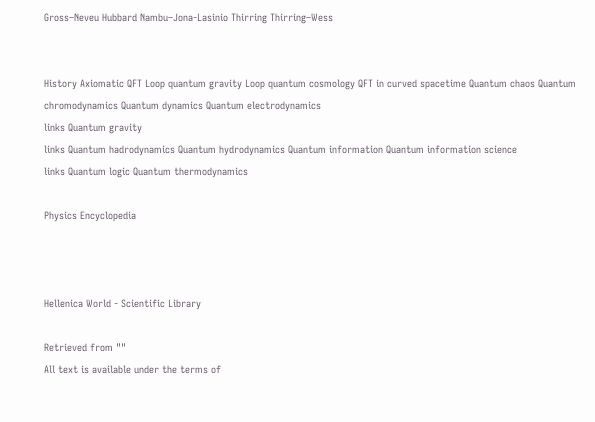Gross–Neveu Hubbard Nambu–Jona-Lasinio Thirring Thirring–Wess


History Axiomatic QFT Loop quantum gravity Loop quantum cosmology QFT in curved spacetime Quantum chaos Quantum chromodynamics Quantum dynamics Quantum electrodynamics
links Quantum gravity
links Quantum hadrodynamics Quantum hydrodynamics Quantum information Quantum information science
links Quantum logic Quantum thermodynamics

Physics Encyclopedia



Hellenica World - Scientific Library

Retrieved from ""
All text is available under the terms of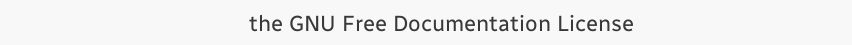the GNU Free Documentation License